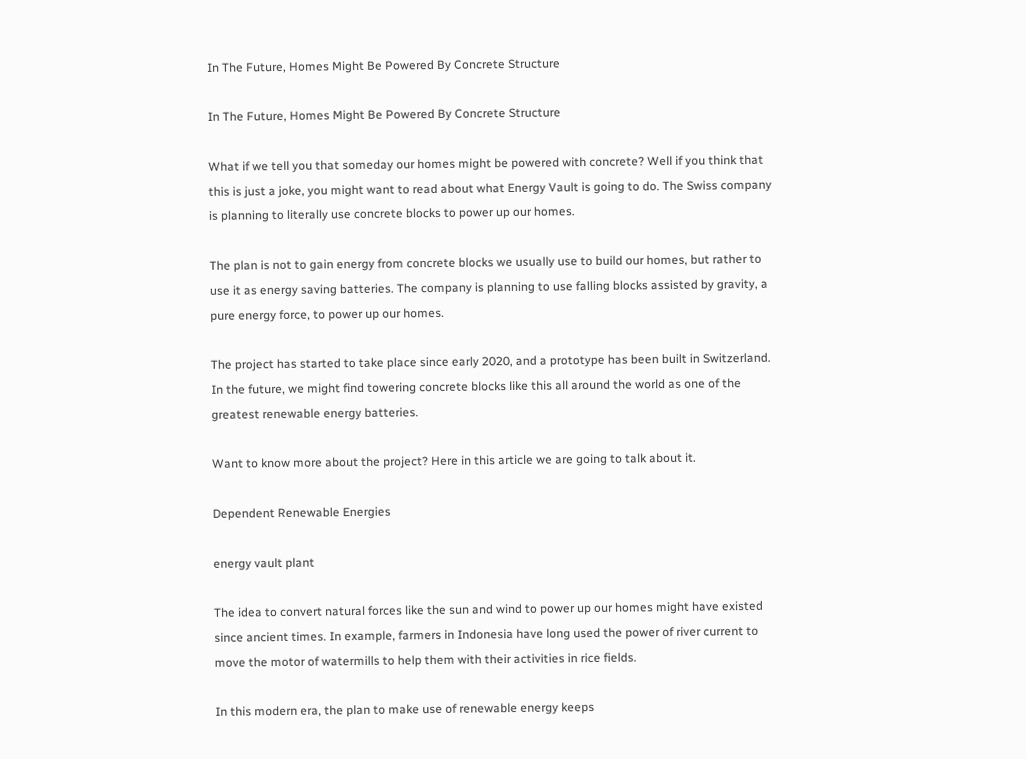In The Future, Homes Might Be Powered By Concrete Structure

In The Future, Homes Might Be Powered By Concrete Structure

What if we tell you that someday our homes might be powered with concrete? Well if you think that this is just a joke, you might want to read about what Energy Vault is going to do. The Swiss company is planning to literally use concrete blocks to power up our homes.

The plan is not to gain energy from concrete blocks we usually use to build our homes, but rather to use it as energy saving batteries. The company is planning to use falling blocks assisted by gravity, a pure energy force, to power up our homes.

The project has started to take place since early 2020, and a prototype has been built in Switzerland. In the future, we might find towering concrete blocks like this all around the world as one of the greatest renewable energy batteries.

Want to know more about the project? Here in this article we are going to talk about it.

Dependent Renewable Energies

energy vault plant

The idea to convert natural forces like the sun and wind to power up our homes might have existed since ancient times. In example, farmers in Indonesia have long used the power of river current to move the motor of watermills to help them with their activities in rice fields.

In this modern era, the plan to make use of renewable energy keeps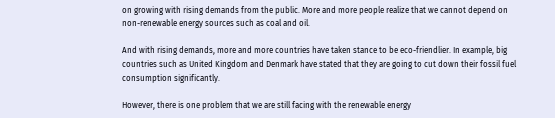on growing with rising demands from the public. More and more people realize that we cannot depend on non-renewable energy sources such as coal and oil.

And with rising demands, more and more countries have taken stance to be eco-friendlier. In example, big countries such as United Kingdom and Denmark have stated that they are going to cut down their fossil fuel consumption significantly.

However, there is one problem that we are still facing with the renewable energy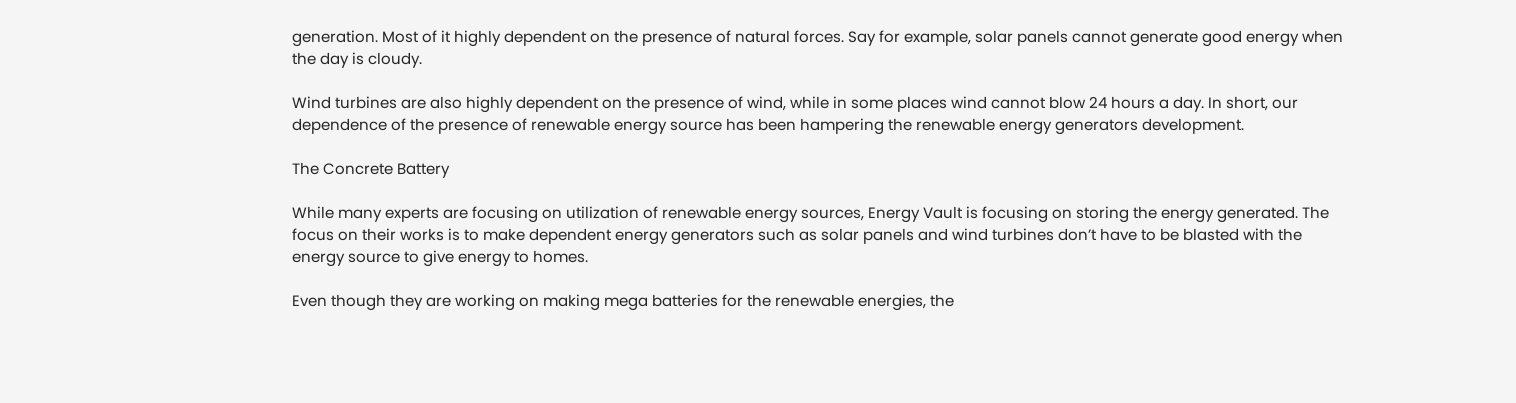generation. Most of it highly dependent on the presence of natural forces. Say for example, solar panels cannot generate good energy when the day is cloudy.

Wind turbines are also highly dependent on the presence of wind, while in some places wind cannot blow 24 hours a day. In short, our dependence of the presence of renewable energy source has been hampering the renewable energy generators development.

The Concrete Battery

While many experts are focusing on utilization of renewable energy sources, Energy Vault is focusing on storing the energy generated. The focus on their works is to make dependent energy generators such as solar panels and wind turbines don’t have to be blasted with the energy source to give energy to homes.

Even though they are working on making mega batteries for the renewable energies, the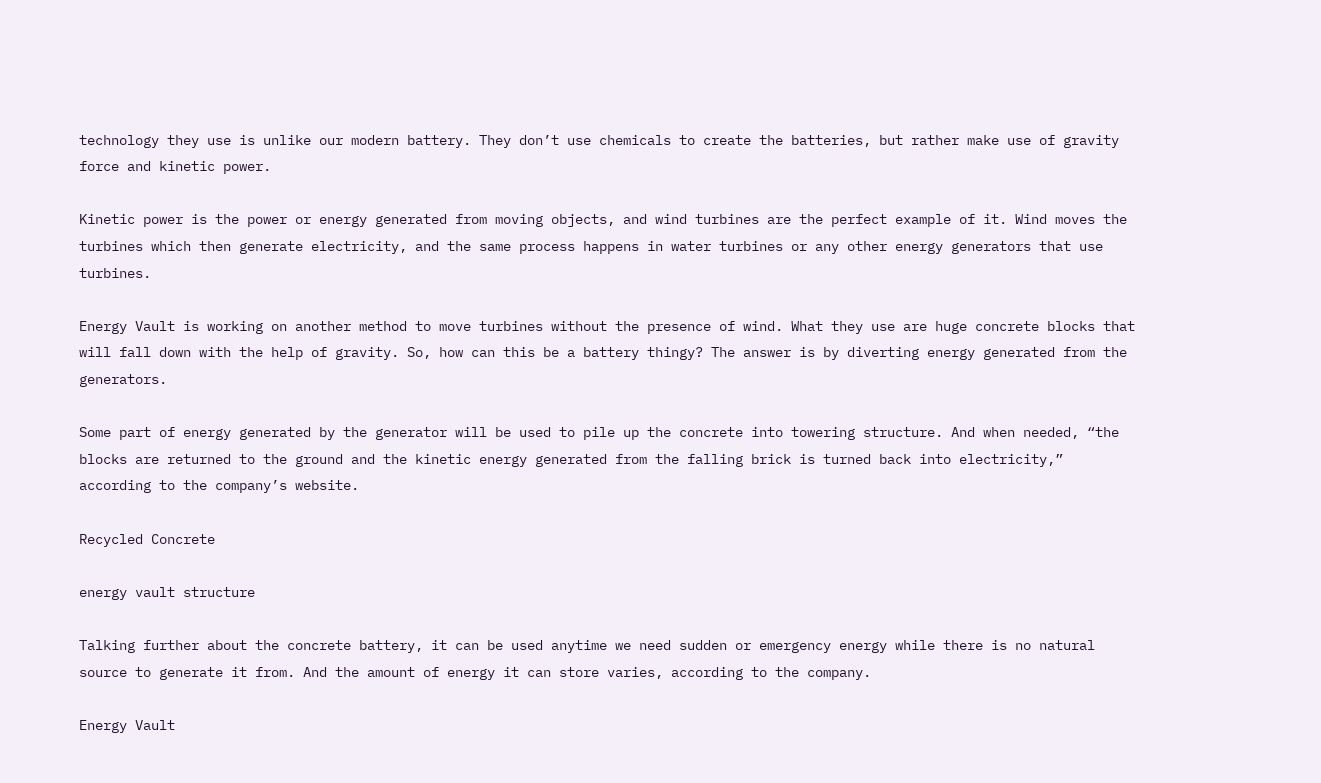technology they use is unlike our modern battery. They don’t use chemicals to create the batteries, but rather make use of gravity force and kinetic power.

Kinetic power is the power or energy generated from moving objects, and wind turbines are the perfect example of it. Wind moves the turbines which then generate electricity, and the same process happens in water turbines or any other energy generators that use turbines.

Energy Vault is working on another method to move turbines without the presence of wind. What they use are huge concrete blocks that will fall down with the help of gravity. So, how can this be a battery thingy? The answer is by diverting energy generated from the generators.

Some part of energy generated by the generator will be used to pile up the concrete into towering structure. And when needed, “the blocks are returned to the ground and the kinetic energy generated from the falling brick is turned back into electricity,” according to the company’s website.

Recycled Concrete

energy vault structure

Talking further about the concrete battery, it can be used anytime we need sudden or emergency energy while there is no natural source to generate it from. And the amount of energy it can store varies, according to the company.

Energy Vault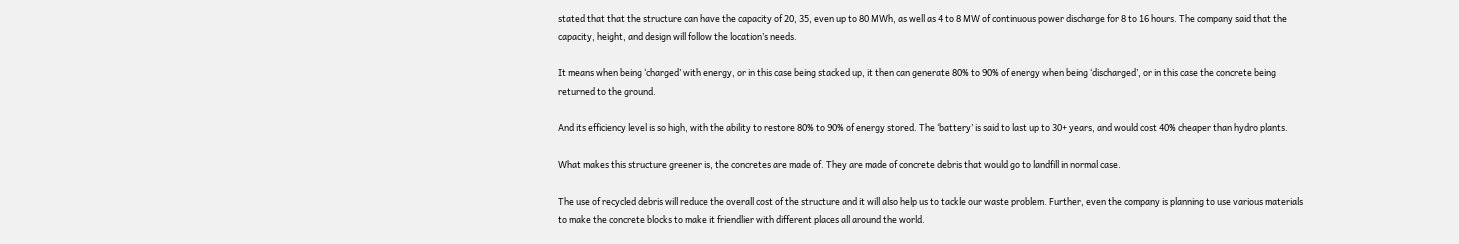stated that that the structure can have the capacity of 20, 35, even up to 80 MWh, as well as 4 to 8 MW of continuous power discharge for 8 to 16 hours. The company said that the capacity, height, and design will follow the location’s needs.

It means when being ‘charged’ with energy, or in this case being stacked up, it then can generate 80% to 90% of energy when being ‘discharged’, or in this case the concrete being returned to the ground.

And its efficiency level is so high, with the ability to restore 80% to 90% of energy stored. The ‘battery’ is said to last up to 30+ years, and would cost 40% cheaper than hydro plants.

What makes this structure greener is, the concretes are made of. They are made of concrete debris that would go to landfill in normal case.

The use of recycled debris will reduce the overall cost of the structure and it will also help us to tackle our waste problem. Further, even the company is planning to use various materials to make the concrete blocks to make it friendlier with different places all around the world.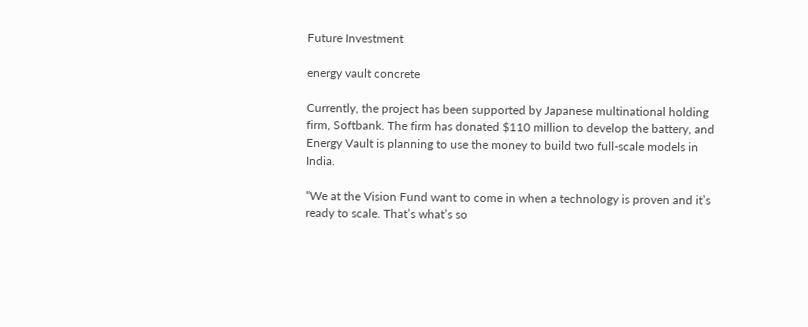Future Investment

energy vault concrete

Currently, the project has been supported by Japanese multinational holding firm, Softbank. The firm has donated $110 million to develop the battery, and Energy Vault is planning to use the money to build two full-scale models in India.

“We at the Vision Fund want to come in when a technology is proven and it’s ready to scale. That’s what’s so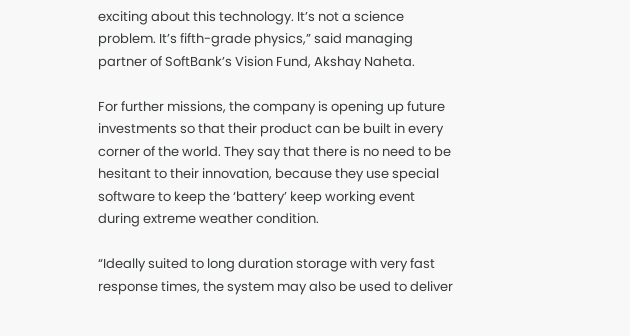exciting about this technology. It’s not a science problem. It’s fifth-grade physics,” said managing partner of SoftBank’s Vision Fund, Akshay Naheta.

For further missions, the company is opening up future investments so that their product can be built in every corner of the world. They say that there is no need to be hesitant to their innovation, because they use special software to keep the ‘battery’ keep working event during extreme weather condition.

“Ideally suited to long duration storage with very fast response times, the system may also be used to deliver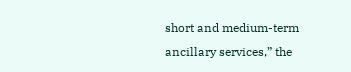short and medium-term ancillary services,” the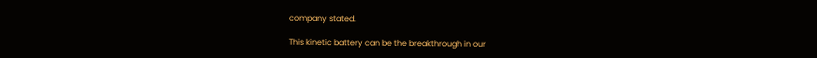company stated.

This kinetic battery can be the breakthrough in our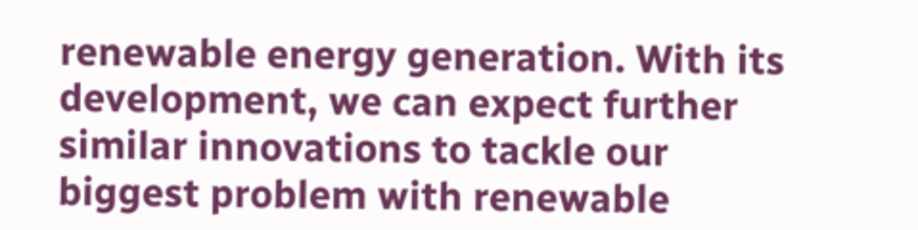renewable energy generation. With its development, we can expect further similar innovations to tackle our biggest problem with renewable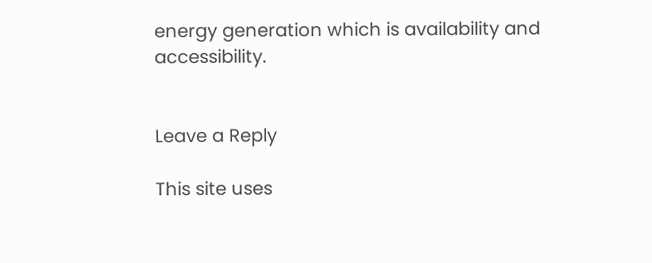energy generation which is availability and accessibility.


Leave a Reply

This site uses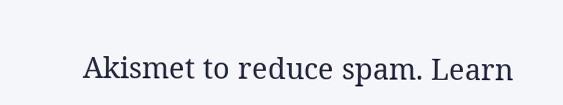Akismet to reduce spam. Learn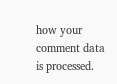how your comment data is processed.